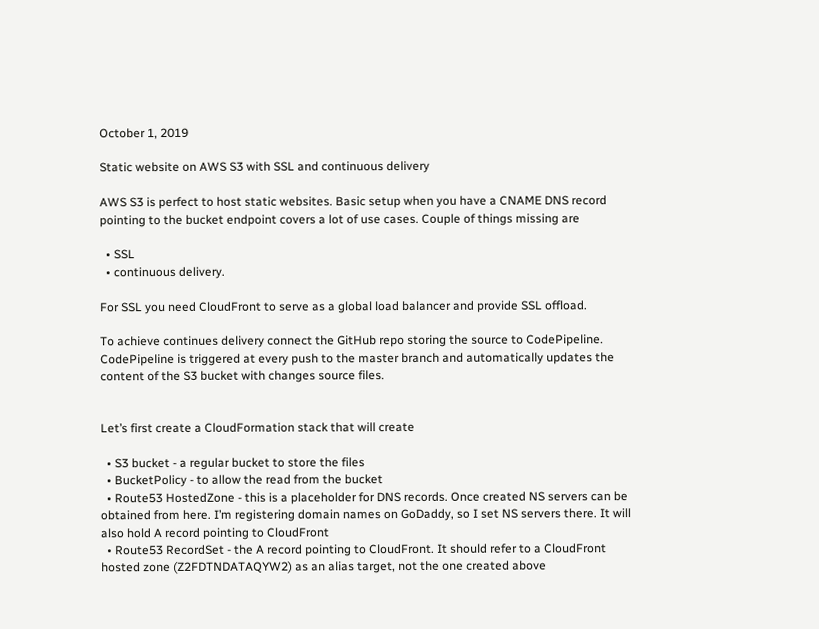October 1, 2019

Static website on AWS S3 with SSL and continuous delivery

AWS S3 is perfect to host static websites. Basic setup when you have a CNAME DNS record pointing to the bucket endpoint covers a lot of use cases. Couple of things missing are

  • SSL
  • continuous delivery.

For SSL you need CloudFront to serve as a global load balancer and provide SSL offload.

To achieve continues delivery connect the GitHub repo storing the source to CodePipeline. CodePipeline is triggered at every push to the master branch and automatically updates the content of the S3 bucket with changes source files.


Let’s first create a CloudFormation stack that will create

  • S3 bucket - a regular bucket to store the files
  • BucketPolicy - to allow the read from the bucket
  • Route53 HostedZone - this is a placeholder for DNS records. Once created NS servers can be obtained from here. I’m registering domain names on GoDaddy, so I set NS servers there. It will also hold A record pointing to CloudFront
  • Route53 RecordSet - the A record pointing to CloudFront. It should refer to a CloudFront hosted zone (Z2FDTNDATAQYW2) as an alias target, not the one created above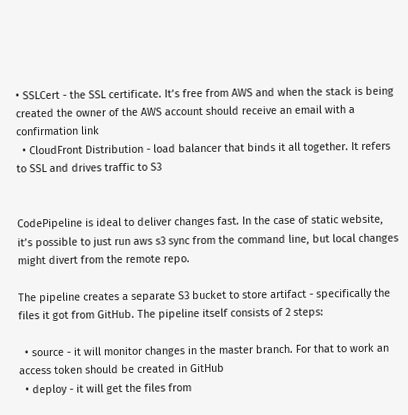• SSLCert - the SSL certificate. It’s free from AWS and when the stack is being created the owner of the AWS account should receive an email with a confirmation link
  • CloudFront Distribution - load balancer that binds it all together. It refers to SSL and drives traffic to S3


CodePipeline is ideal to deliver changes fast. In the case of static website, it’s possible to just run aws s3 sync from the command line, but local changes might divert from the remote repo.

The pipeline creates a separate S3 bucket to store artifact - specifically the files it got from GitHub. The pipeline itself consists of 2 steps:

  • source - it will monitor changes in the master branch. For that to work an access token should be created in GitHub
  • deploy - it will get the files from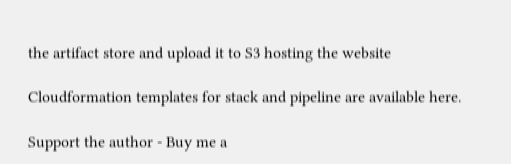the artifact store and upload it to S3 hosting the website

Cloudformation templates for stack and pipeline are available here.

Support the author - Buy me a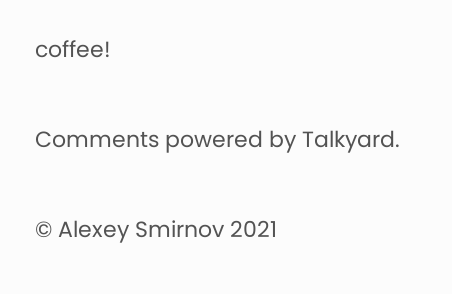coffee!

Comments powered by Talkyard.

© Alexey Smirnov 2021